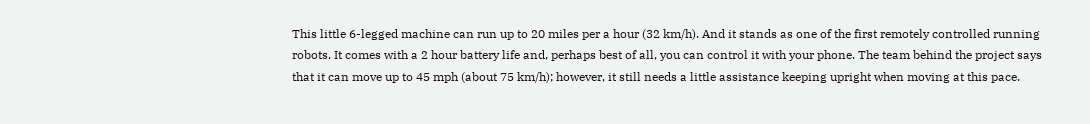This little 6-legged machine can run up to 20 miles per a hour (32 km/h). And it stands as one of the first remotely controlled running robots. It comes with a 2 hour battery life and, perhaps best of all, you can control it with your phone. The team behind the project says that it can move up to 45 mph (about 75 km/h); however, it still needs a little assistance keeping upright when moving at this pace.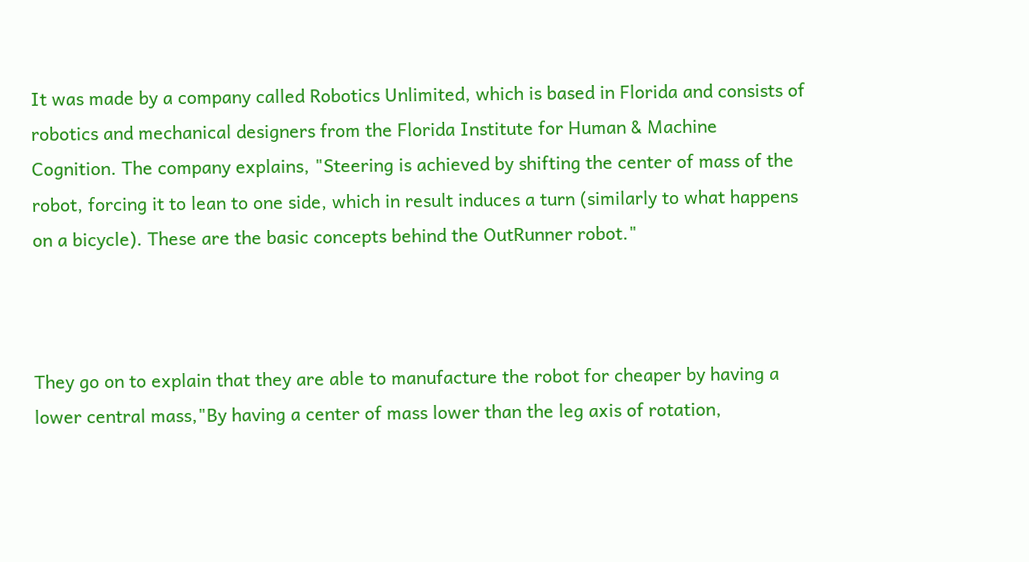It was made by a company called Robotics Unlimited, which is based in Florida and consists of robotics and mechanical designers from the Florida Institute for Human & Machine Cognition. The company explains, "Steering is achieved by shifting the center of mass of the robot, forcing it to lean to one side, which in result induces a turn (similarly to what happens on a bicycle). These are the basic concepts behind the OutRunner robot."



They go on to explain that they are able to manufacture the robot for cheaper by having a lower central mass,"By having a center of mass lower than the leg axis of rotation,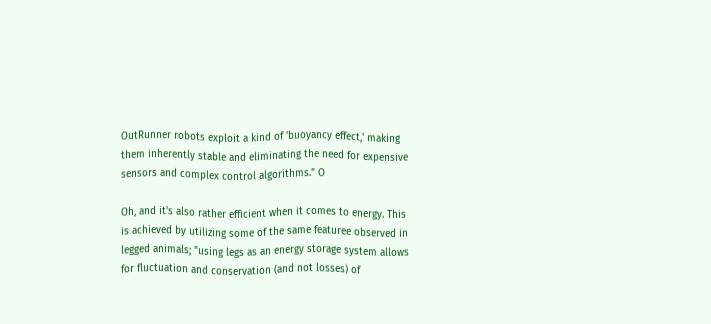OutRunner robots exploit a kind of 'buoyancy effect,' making them inherently stable and eliminating the need for expensive sensors and complex control algorithms." O

Oh, and it's also rather efficient when it comes to energy. This is achieved by utilizing some of the same featuree observed in legged animals; "using legs as an energy storage system allows for fluctuation and conservation (and not losses) of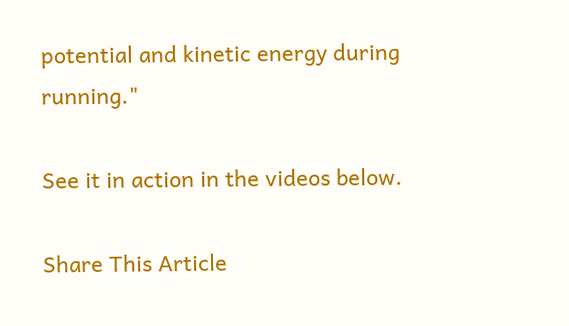potential and kinetic energy during running."

See it in action in the videos below.

Share This Article